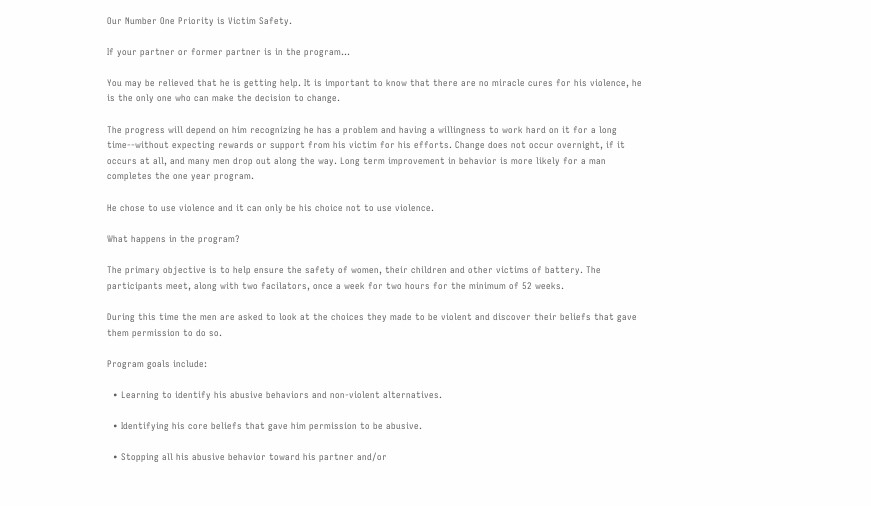Our Number One Priority is Victim Safety.

If your partner or former partner is in the program...

You may be relieved that he is getting help. It is important to know that there are no miracle cures for his violence, he is the only one who can make the decision to change.

The progress will depend on him recognizing he has a problem and having a willingness to work hard on it for a long time--without expecting rewards or support from his victim for his efforts. Change does not occur overnight, if it occurs at all, and many men drop out along the way. Long term improvement in behavior is more likely for a man completes the one year program.

He chose to use violence and it can only be his choice not to use violence.

What happens in the program?

The primary objective is to help ensure the safety of women, their children and other victims of battery. The participants meet, along with two facilators, once a week for two hours for the minimum of 52 weeks.

During this time the men are asked to look at the choices they made to be violent and discover their beliefs that gave them permission to do so.

Program goals include:

  • Learning to identify his abusive behaviors and non-violent alternatives.

  • Identifying his core beliefs that gave him permission to be abusive.

  • Stopping all his abusive behavior toward his partner and/or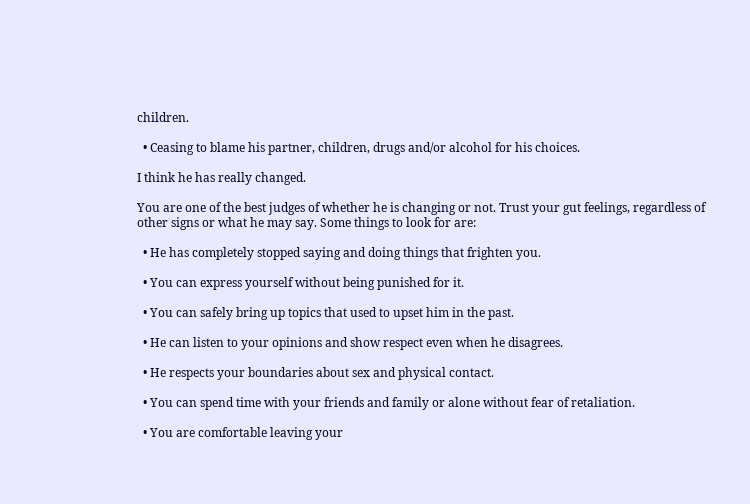children.

  • Ceasing to blame his partner, children, drugs and/or alcohol for his choices.

I think he has really changed.

You are one of the best judges of whether he is changing or not. Trust your gut feelings, regardless of other signs or what he may say. Some things to look for are:

  • He has completely stopped saying and doing things that frighten you.

  • You can express yourself without being punished for it.

  • You can safely bring up topics that used to upset him in the past.

  • He can listen to your opinions and show respect even when he disagrees.

  • He respects your boundaries about sex and physical contact.

  • You can spend time with your friends and family or alone without fear of retaliation.

  • You are comfortable leaving your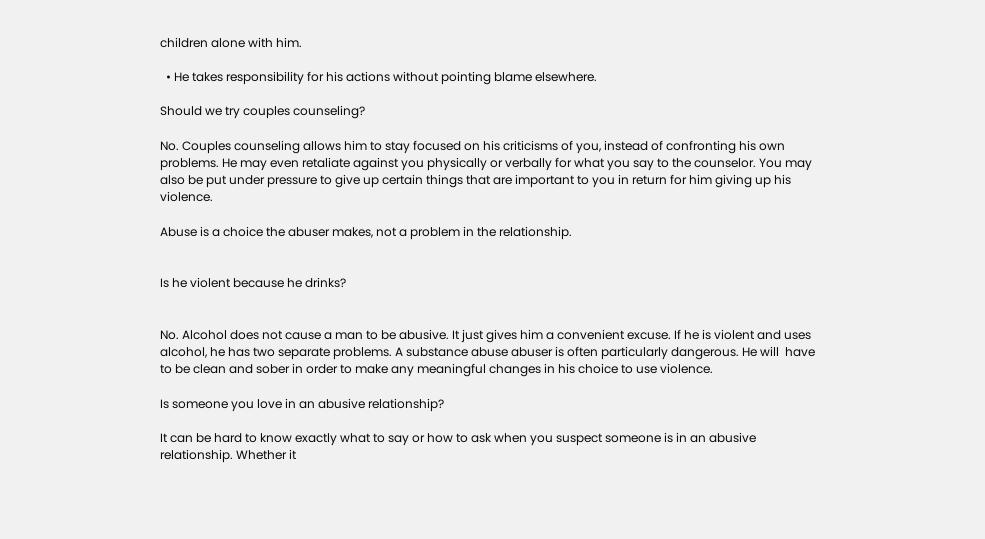children alone with him.

  • He takes responsibility for his actions without pointing blame elsewhere.

Should we try couples counseling?

No. Couples counseling allows him to stay focused on his criticisms of you, instead of confronting his own problems. He may even retaliate against you physically or verbally for what you say to the counselor. You may also be put under pressure to give up certain things that are important to you in return for him giving up his violence.

Abuse is a choice the abuser makes, not a problem in the relationship.


Is he violent because he drinks?


No. Alcohol does not cause a man to be abusive. It just gives him a convenient excuse. If he is violent and uses alcohol, he has two separate problems. A substance abuse abuser is often particularly dangerous. He will  have to be clean and sober in order to make any meaningful changes in his choice to use violence.

Is someone you love in an abusive relationship?

It can be hard to know exactly what to say or how to ask when you suspect someone is in an abusive relationship. Whether it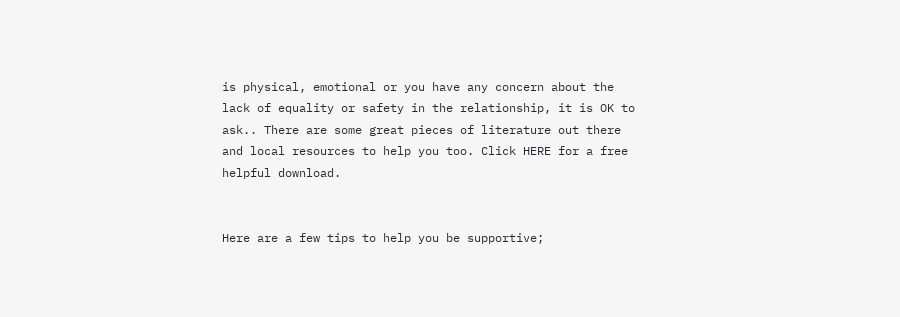is physical, emotional or you have any concern about the lack of equality or safety in the relationship, it is OK to ask.. There are some great pieces of literature out there and local resources to help you too. Click HERE for a free helpful download.


Here are a few tips to help you be supportive;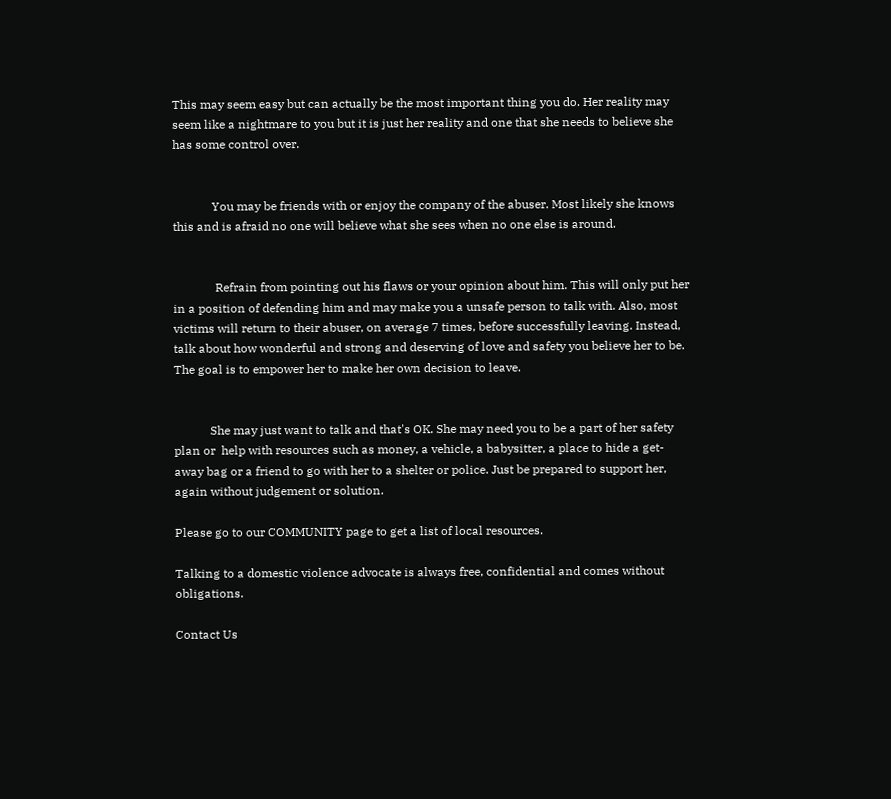This may seem easy but can actually be the most important thing you do. Her reality may seem like a nightmare to you but it is just her reality and one that she needs to believe she has some control over.


             You may be friends with or enjoy the company of the abuser. Most likely she knows this and is afraid no one will believe what she sees when no one else is around.


              Refrain from pointing out his flaws or your opinion about him. This will only put her in a position of defending him and may make you a unsafe person to talk with. Also, most victims will return to their abuser, on average 7 times, before successfully leaving. Instead, talk about how wonderful and strong and deserving of love and safety you believe her to be. The goal is to empower her to make her own decision to leave.


            She may just want to talk and that's OK. She may need you to be a part of her safety plan or  help with resources such as money, a vehicle, a babysitter, a place to hide a get-away bag or a friend to go with her to a shelter or police. Just be prepared to support her, again without judgement or solution.

Please go to our COMMUNITY page to get a list of local resources.

Talking to a domestic violence advocate is always free, confidential and comes without obligations.

Contact Us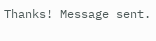Thanks! Message sent.